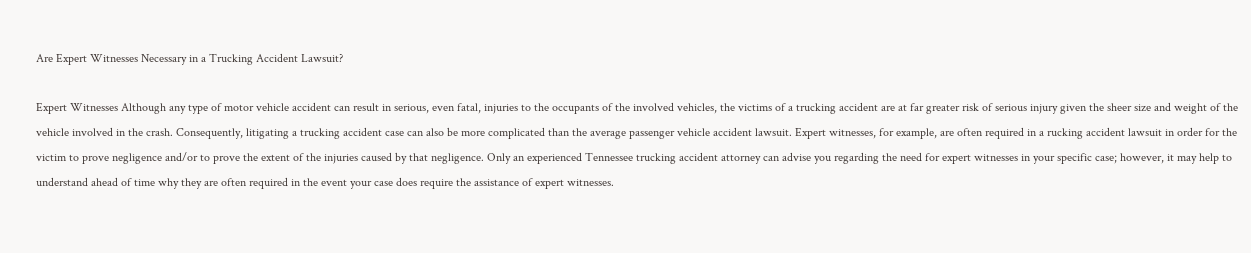Are Expert Witnesses Necessary in a Trucking Accident Lawsuit?

Expert Witnesses Although any type of motor vehicle accident can result in serious, even fatal, injuries to the occupants of the involved vehicles, the victims of a trucking accident are at far greater risk of serious injury given the sheer size and weight of the vehicle involved in the crash. Consequently, litigating a trucking accident case can also be more complicated than the average passenger vehicle accident lawsuit. Expert witnesses, for example, are often required in a rucking accident lawsuit in order for the victim to prove negligence and/or to prove the extent of the injuries caused by that negligence. Only an experienced Tennessee trucking accident attorney can advise you regarding the need for expert witnesses in your specific case; however, it may help to understand ahead of time why they are often required in the event your case does require the assistance of expert witnesses.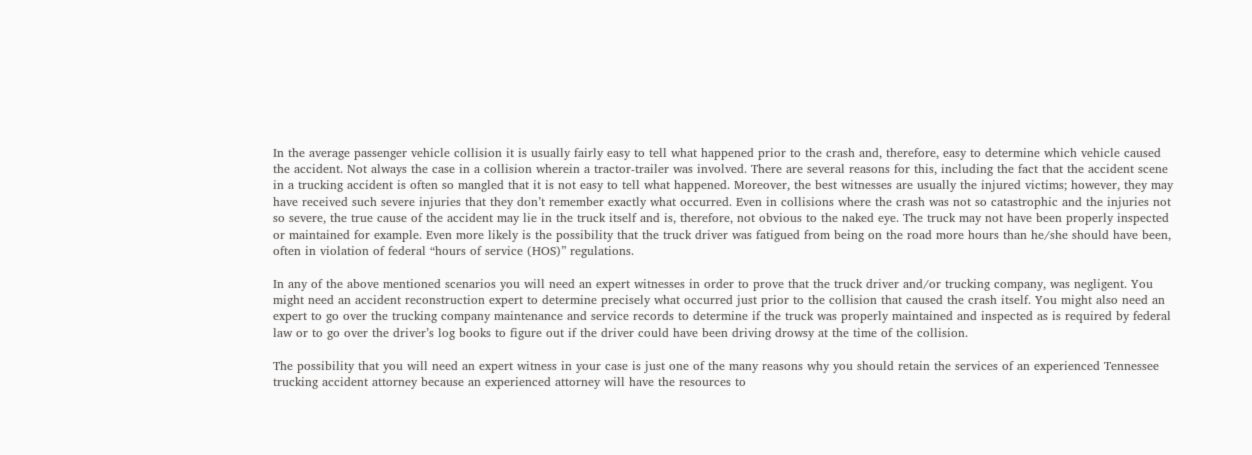In the average passenger vehicle collision it is usually fairly easy to tell what happened prior to the crash and, therefore, easy to determine which vehicle caused the accident. Not always the case in a collision wherein a tractor-trailer was involved. There are several reasons for this, including the fact that the accident scene in a trucking accident is often so mangled that it is not easy to tell what happened. Moreover, the best witnesses are usually the injured victims; however, they may have received such severe injuries that they don’t remember exactly what occurred. Even in collisions where the crash was not so catastrophic and the injuries not so severe, the true cause of the accident may lie in the truck itself and is, therefore, not obvious to the naked eye. The truck may not have been properly inspected or maintained for example. Even more likely is the possibility that the truck driver was fatigued from being on the road more hours than he/she should have been, often in violation of federal “hours of service (HOS)” regulations.

In any of the above mentioned scenarios you will need an expert witnesses in order to prove that the truck driver and/or trucking company, was negligent. You might need an accident reconstruction expert to determine precisely what occurred just prior to the collision that caused the crash itself. You might also need an expert to go over the trucking company maintenance and service records to determine if the truck was properly maintained and inspected as is required by federal law or to go over the driver’s log books to figure out if the driver could have been driving drowsy at the time of the collision.

The possibility that you will need an expert witness in your case is just one of the many reasons why you should retain the services of an experienced Tennessee trucking accident attorney because an experienced attorney will have the resources to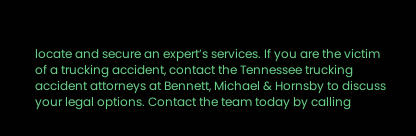locate and secure an expert’s services. If you are the victim of a trucking accident, contact the Tennessee trucking accident attorneys at Bennett, Michael & Hornsby to discuss your legal options. Contact the team today by calling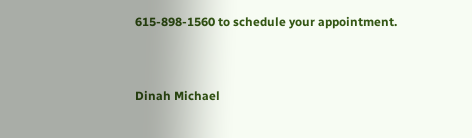615-898-1560 to schedule your appointment.



Dinah Michael